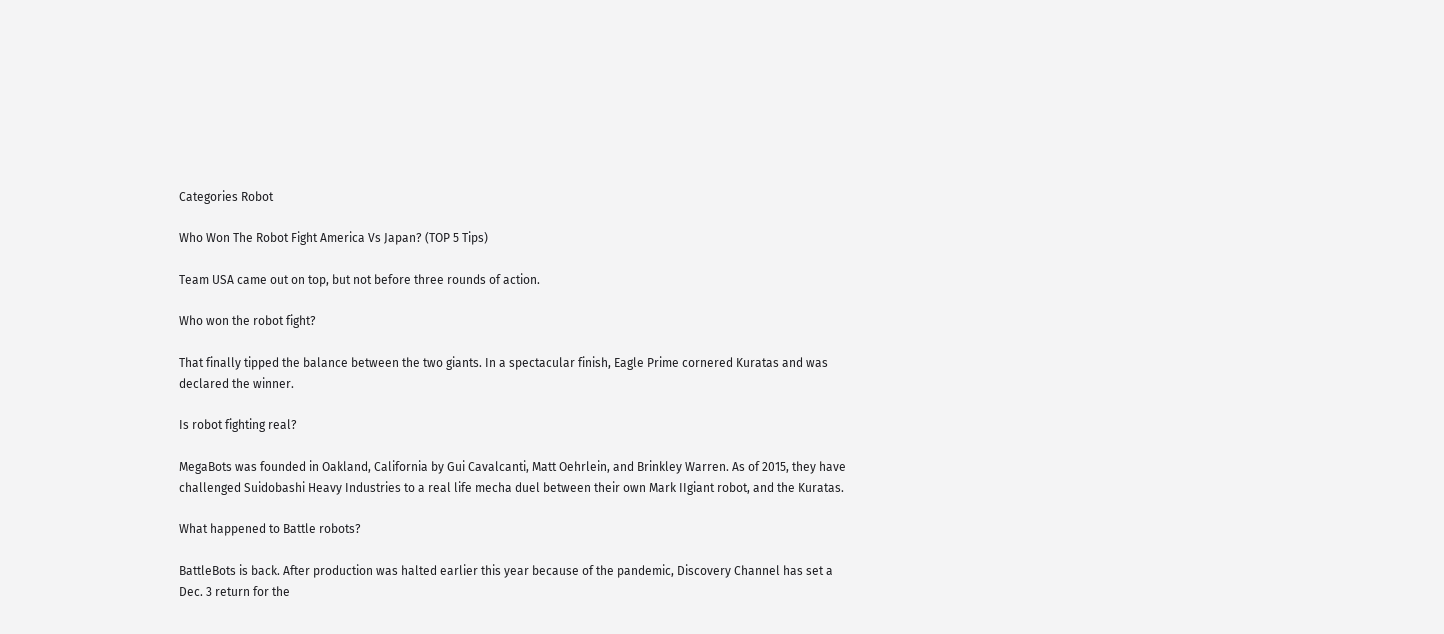Categories Robot

Who Won The Robot Fight America Vs Japan? (TOP 5 Tips)

Team USA came out on top, but not before three rounds of action.

Who won the robot fight?

That finally tipped the balance between the two giants. In a spectacular finish, Eagle Prime cornered Kuratas and was declared the winner.

Is robot fighting real?

MegaBots was founded in Oakland, California by Gui Cavalcanti, Matt Oehrlein, and Brinkley Warren. As of 2015, they have challenged Suidobashi Heavy Industries to a real life mecha duel between their own Mark IIgiant robot, and the Kuratas.

What happened to Battle robots?

BattleBots is back. After production was halted earlier this year because of the pandemic, Discovery Channel has set a Dec. 3 return for the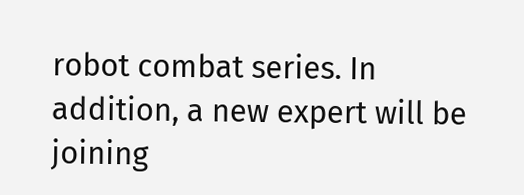robot combat series. In addition, a new expert will be joining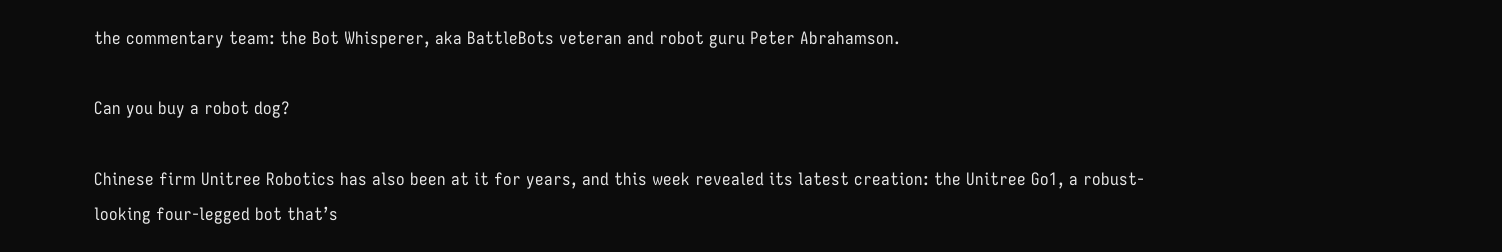the commentary team: the Bot Whisperer, aka BattleBots veteran and robot guru Peter Abrahamson.

Can you buy a robot dog?

Chinese firm Unitree Robotics has also been at it for years, and this week revealed its latest creation: the Unitree Go1, a robust-looking four-legged bot that’s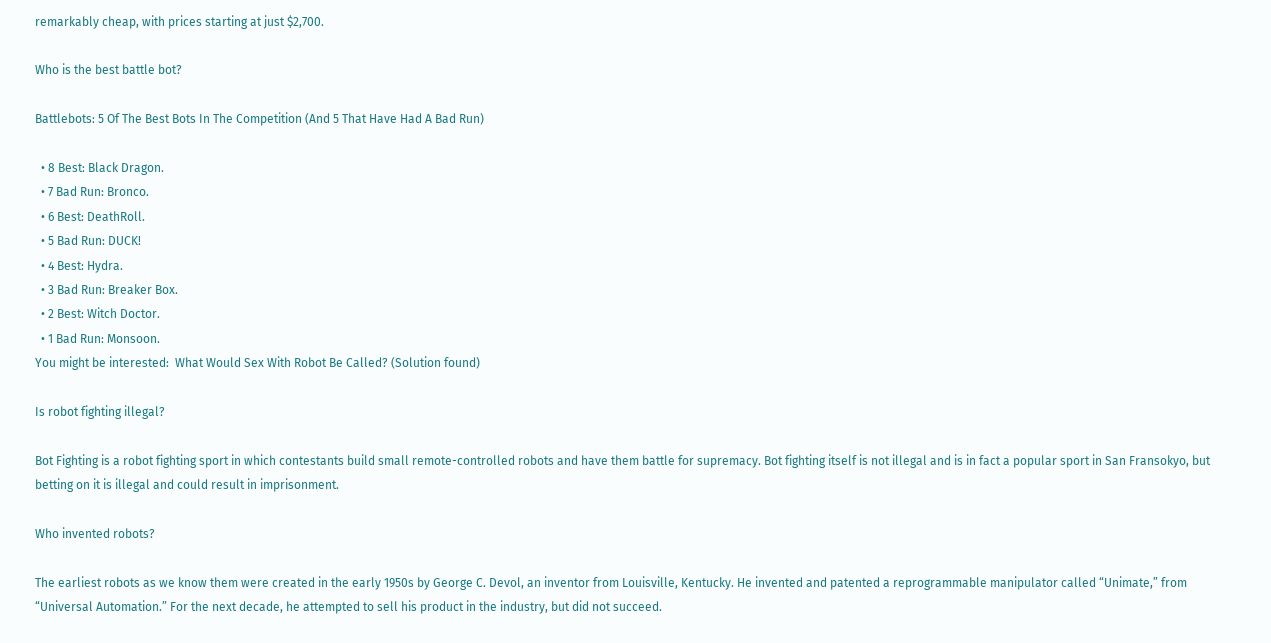remarkably cheap, with prices starting at just $2,700.

Who is the best battle bot?

Battlebots: 5 Of The Best Bots In The Competition (And 5 That Have Had A Bad Run)

  • 8 Best: Black Dragon.
  • 7 Bad Run: Bronco.
  • 6 Best: DeathRoll.
  • 5 Bad Run: DUCK!
  • 4 Best: Hydra.
  • 3 Bad Run: Breaker Box.
  • 2 Best: Witch Doctor.
  • 1 Bad Run: Monsoon.
You might be interested:  What Would Sex With Robot Be Called? (Solution found)

Is robot fighting illegal?

Bot Fighting is a robot fighting sport in which contestants build small remote-controlled robots and have them battle for supremacy. Bot fighting itself is not illegal and is in fact a popular sport in San Fransokyo, but betting on it is illegal and could result in imprisonment.

Who invented robots?

The earliest robots as we know them were created in the early 1950s by George C. Devol, an inventor from Louisville, Kentucky. He invented and patented a reprogrammable manipulator called “Unimate,” from “Universal Automation.” For the next decade, he attempted to sell his product in the industry, but did not succeed.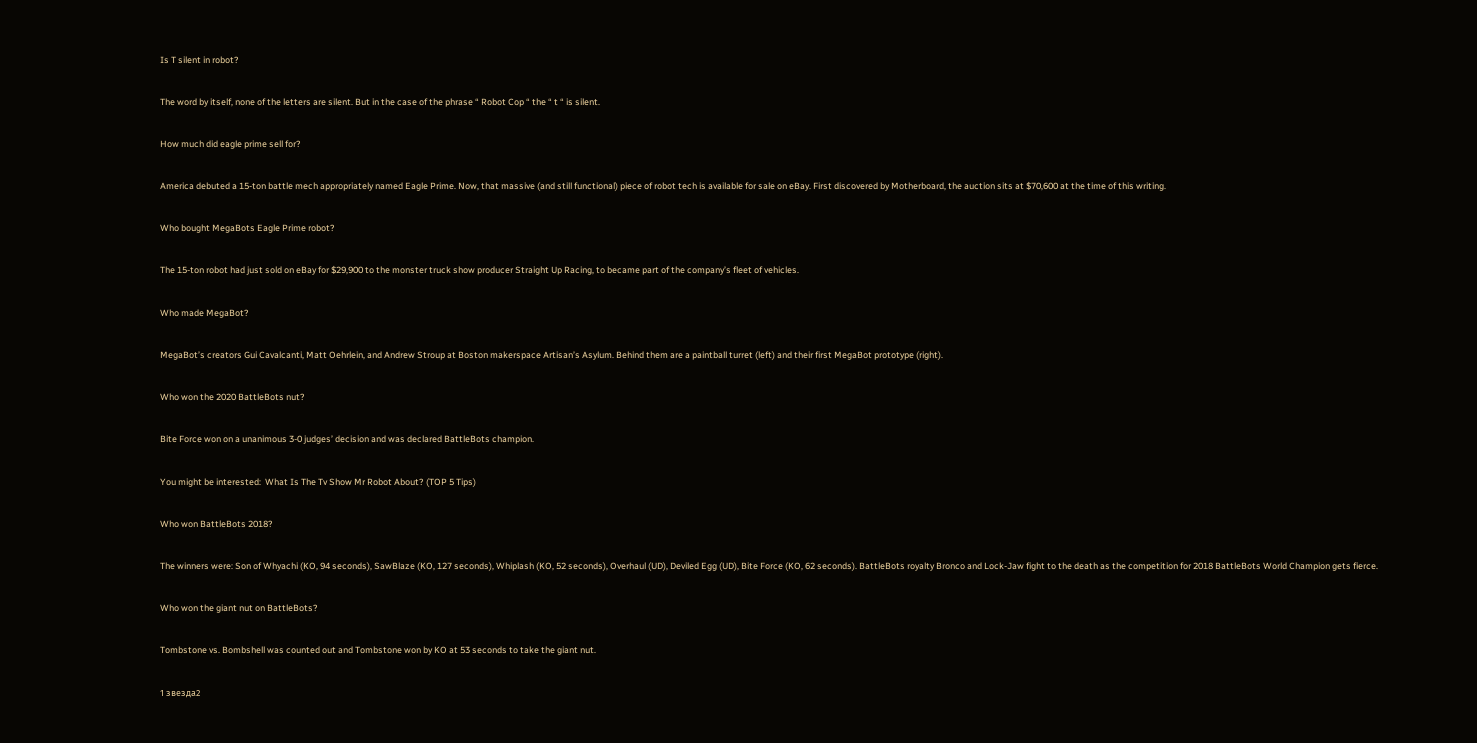Is T silent in robot?

The word by itself, none of the letters are silent. But in the case of the phrase “ Robot Cop “ the “ t “ is silent.

How much did eagle prime sell for?

America debuted a 15-ton battle mech appropriately named Eagle Prime. Now, that massive (and still functional) piece of robot tech is available for sale on eBay. First discovered by Motherboard, the auction sits at $70,600 at the time of this writing.

Who bought MegaBots Eagle Prime robot?

The 15-ton robot had just sold on eBay for $29,900 to the monster truck show producer Straight Up Racing, to became part of the company’s fleet of vehicles.

Who made MegaBot?

MegaBot’s creators Gui Cavalcanti, Matt Oehrlein, and Andrew Stroup at Boston makerspace Artisan’s Asylum. Behind them are a paintball turret (left) and their first MegaBot prototype (right).

Who won the 2020 BattleBots nut?

Bite Force won on a unanimous 3-0 judges’ decision and was declared BattleBots champion.

You might be interested:  What Is The Tv Show Mr Robot About? (TOP 5 Tips)

Who won BattleBots 2018?

The winners were: Son of Whyachi (KO, 94 seconds), SawBlaze (KO, 127 seconds), Whiplash (KO, 52 seconds), Overhaul (UD), Deviled Egg (UD), Bite Force (KO, 62 seconds). BattleBots royalty Bronco and Lock-Jaw fight to the death as the competition for 2018 BattleBots World Champion gets fierce.

Who won the giant nut on BattleBots?

Tombstone vs. Bombshell was counted out and Tombstone won by KO at 53 seconds to take the giant nut.

1 звезда2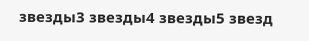звезды3 звезды4 звезды5 звезд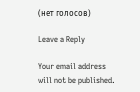(нет голосов)

Leave a Reply

Your email address will not be published.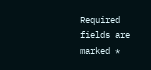Required fields are marked *